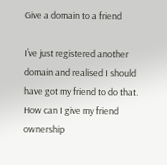Give a domain to a friend

I’ve just registered another domain and realised I should have got my friend to do that. How can I give my friend ownership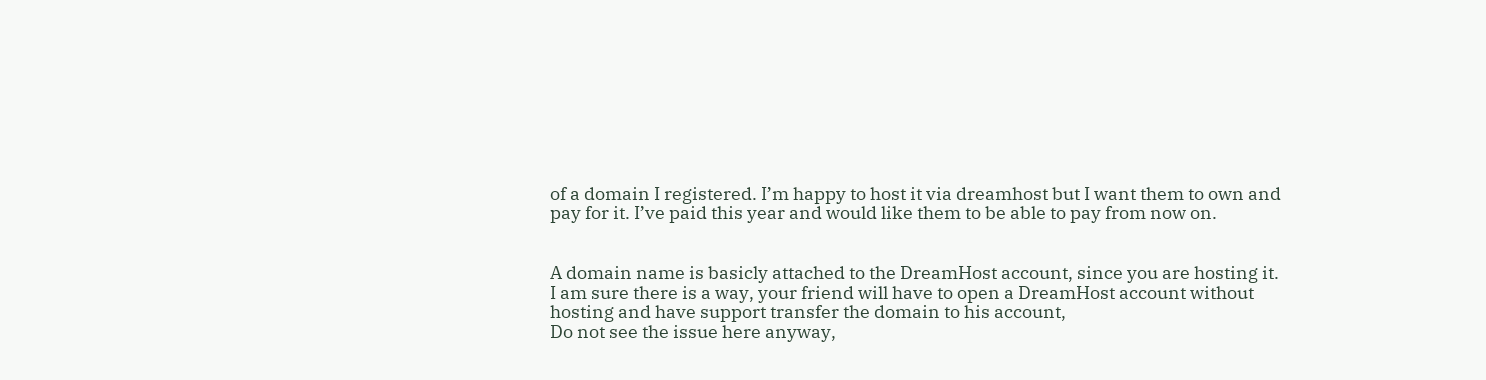of a domain I registered. I’m happy to host it via dreamhost but I want them to own and pay for it. I’ve paid this year and would like them to be able to pay from now on.


A domain name is basicly attached to the DreamHost account, since you are hosting it.
I am sure there is a way, your friend will have to open a DreamHost account without hosting and have support transfer the domain to his account,
Do not see the issue here anyway,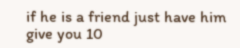if he is a friend just have him give you 10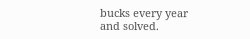bucks every year and solved.